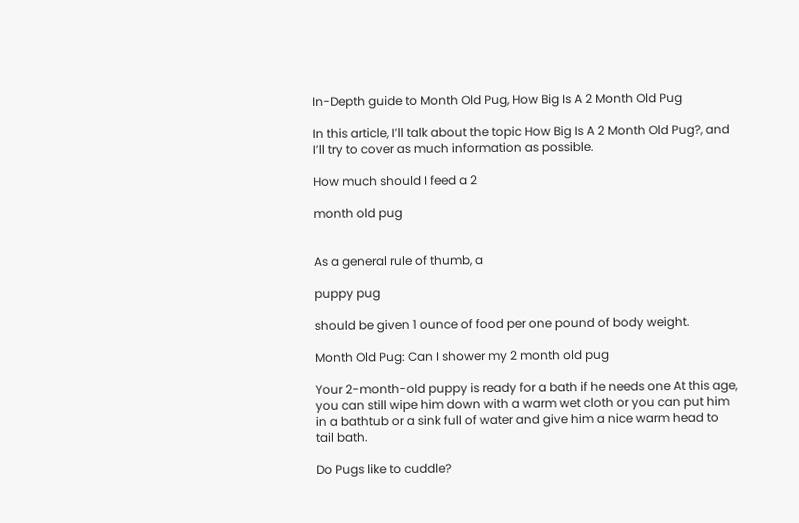In-Depth guide to Month Old Pug, How Big Is A 2 Month Old Pug

In this article, I’ll talk about the topic How Big Is A 2 Month Old Pug?, and I’ll try to cover as much information as possible.

How much should I feed a 2

month old pug


As a general rule of thumb, a

puppy pug

should be given 1 ounce of food per one pound of body weight.

Month Old Pug: Can I shower my 2 month old pug

Your 2-month-old puppy is ready for a bath if he needs one At this age, you can still wipe him down with a warm wet cloth or you can put him in a bathtub or a sink full of water and give him a nice warm head to tail bath.

Do Pugs like to cuddle?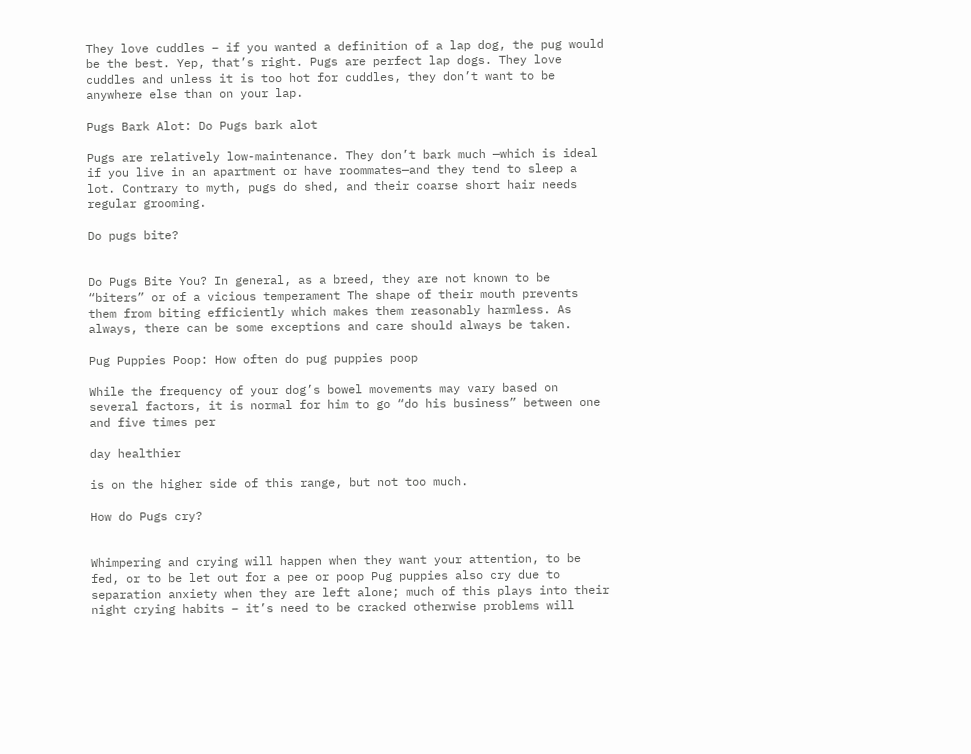They love cuddles – if you wanted a definition of a lap dog, the pug would be the best. Yep, that’s right. Pugs are perfect lap dogs. They love cuddles and unless it is too hot for cuddles, they don’t want to be anywhere else than on your lap.

Pugs Bark Alot: Do Pugs bark alot

Pugs are relatively low-maintenance. They don’t bark much —which is ideal if you live in an apartment or have roommates—and they tend to sleep a lot. Contrary to myth, pugs do shed, and their coarse short hair needs regular grooming.

Do pugs bite?


Do Pugs Bite You? In general, as a breed, they are not known to be “biters” or of a vicious temperament The shape of their mouth prevents them from biting efficiently which makes them reasonably harmless. As always, there can be some exceptions and care should always be taken.

Pug Puppies Poop: How often do pug puppies poop

While the frequency of your dog’s bowel movements may vary based on several factors, it is normal for him to go “do his business” between one and five times per

day healthier

is on the higher side of this range, but not too much.

How do Pugs cry?


Whimpering and crying will happen when they want your attention, to be fed, or to be let out for a pee or poop Pug puppies also cry due to separation anxiety when they are left alone; much of this plays into their night crying habits – it’s need to be cracked otherwise problems will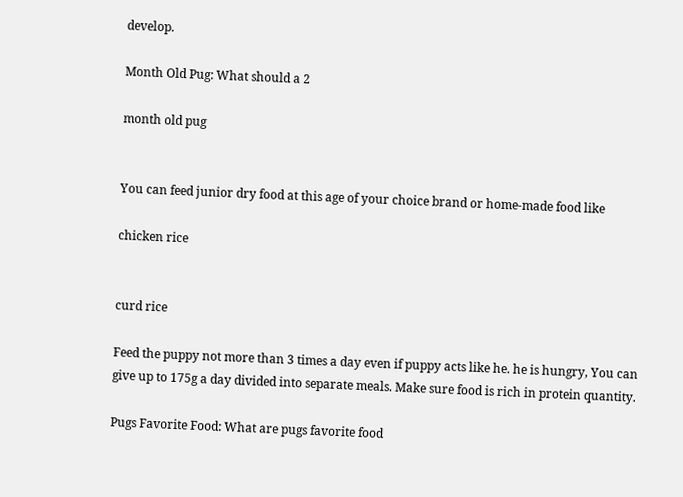develop.

Month Old Pug: What should a 2

month old pug


You can feed junior dry food at this age of your choice brand or home-made food like

chicken rice


curd rice

Feed the puppy not more than 3 times a day even if puppy acts like he. he is hungry, You can give up to 175g a day divided into separate meals. Make sure food is rich in protein quantity.

Pugs Favorite Food: What are pugs favorite food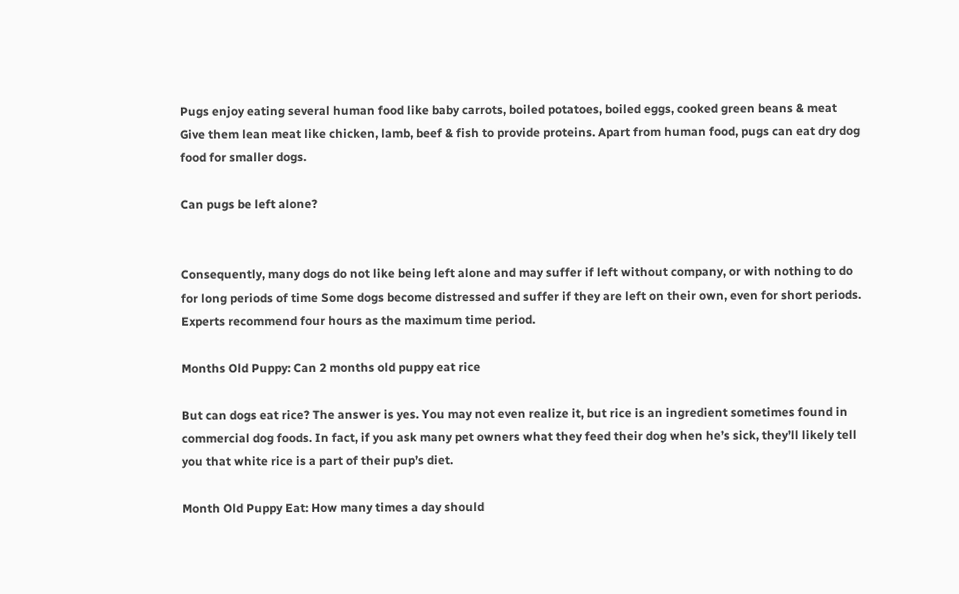Pugs enjoy eating several human food like baby carrots, boiled potatoes, boiled eggs, cooked green beans & meat Give them lean meat like chicken, lamb, beef & fish to provide proteins. Apart from human food, pugs can eat dry dog food for smaller dogs.

Can pugs be left alone?


Consequently, many dogs do not like being left alone and may suffer if left without company, or with nothing to do for long periods of time Some dogs become distressed and suffer if they are left on their own, even for short periods. Experts recommend four hours as the maximum time period.

Months Old Puppy: Can 2 months old puppy eat rice

But can dogs eat rice? The answer is yes. You may not even realize it, but rice is an ingredient sometimes found in commercial dog foods. In fact, if you ask many pet owners what they feed their dog when he’s sick, they’ll likely tell you that white rice is a part of their pup’s diet.

Month Old Puppy Eat: How many times a day should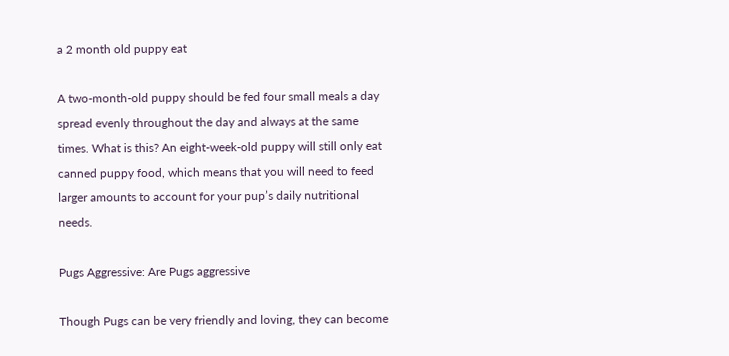a 2 month old puppy eat

A two-month-old puppy should be fed four small meals a day spread evenly throughout the day and always at the same times. What is this? An eight-week-old puppy will still only eat canned puppy food, which means that you will need to feed larger amounts to account for your pup’s daily nutritional needs.

Pugs Aggressive: Are Pugs aggressive

Though Pugs can be very friendly and loving, they can become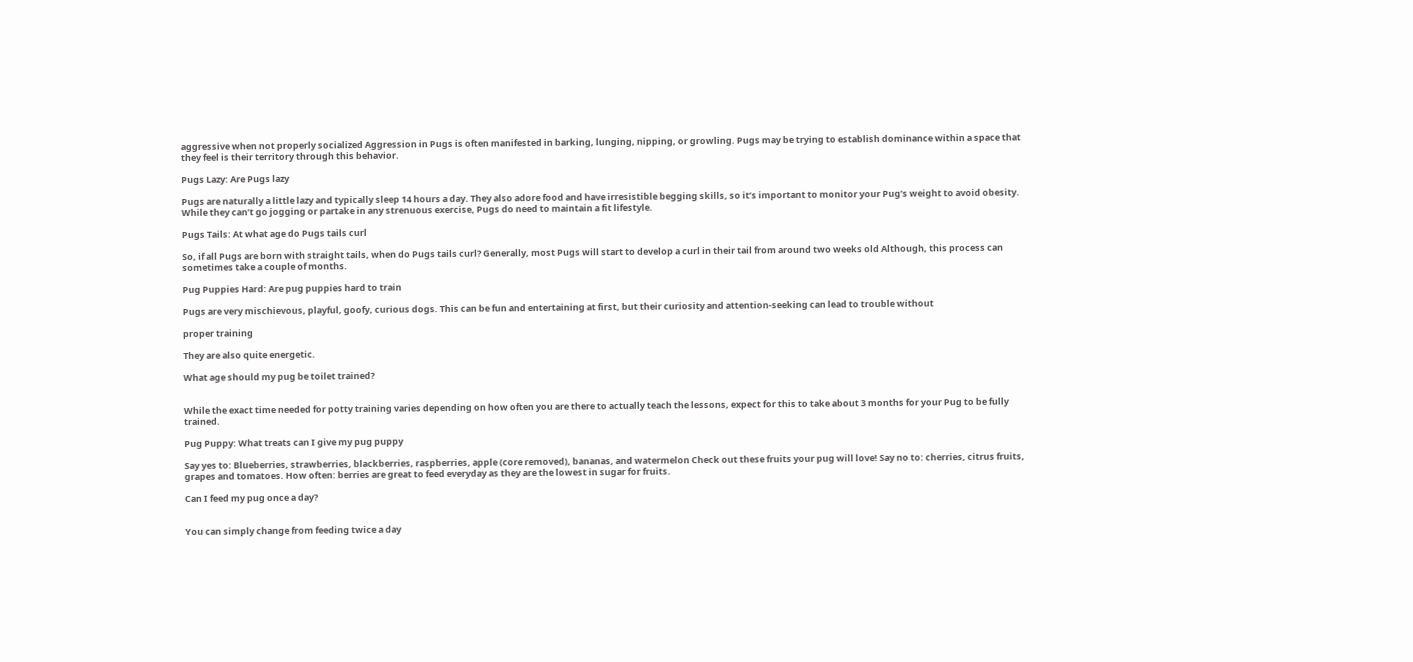aggressive when not properly socialized Aggression in Pugs is often manifested in barking, lunging, nipping, or growling. Pugs may be trying to establish dominance within a space that they feel is their territory through this behavior.

Pugs Lazy: Are Pugs lazy

Pugs are naturally a little lazy and typically sleep 14 hours a day. They also adore food and have irresistible begging skills, so it’s important to monitor your Pug’s weight to avoid obesity. While they can’t go jogging or partake in any strenuous exercise, Pugs do need to maintain a fit lifestyle.

Pugs Tails: At what age do Pugs tails curl

So, if all Pugs are born with straight tails, when do Pugs tails curl? Generally, most Pugs will start to develop a curl in their tail from around two weeks old Although, this process can sometimes take a couple of months.

Pug Puppies Hard: Are pug puppies hard to train

Pugs are very mischievous, playful, goofy, curious dogs. This can be fun and entertaining at first, but their curiosity and attention-seeking can lead to trouble without

proper training

They are also quite energetic.

What age should my pug be toilet trained?


While the exact time needed for potty training varies depending on how often you are there to actually teach the lessons, expect for this to take about 3 months for your Pug to be fully trained.

Pug Puppy: What treats can I give my pug puppy

Say yes to: Blueberries, strawberries, blackberries, raspberries, apple (core removed), bananas, and watermelon Check out these fruits your pug will love! Say no to: cherries, citrus fruits, grapes and tomatoes. How often: berries are great to feed everyday as they are the lowest in sugar for fruits.

Can I feed my pug once a day?


You can simply change from feeding twice a day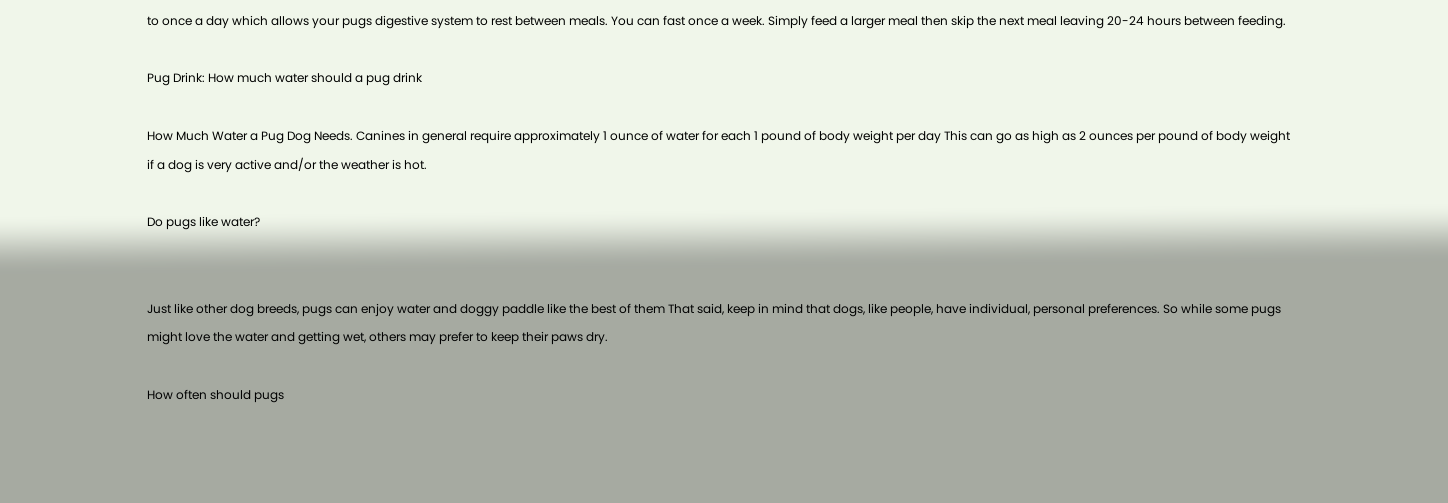to once a day which allows your pugs digestive system to rest between meals. You can fast once a week. Simply feed a larger meal then skip the next meal leaving 20-24 hours between feeding.

Pug Drink: How much water should a pug drink

How Much Water a Pug Dog Needs. Canines in general require approximately 1 ounce of water for each 1 pound of body weight per day This can go as high as 2 ounces per pound of body weight if a dog is very active and/or the weather is hot.

Do pugs like water?


Just like other dog breeds, pugs can enjoy water and doggy paddle like the best of them That said, keep in mind that dogs, like people, have individual, personal preferences. So while some pugs might love the water and getting wet, others may prefer to keep their paws dry.

How often should pugs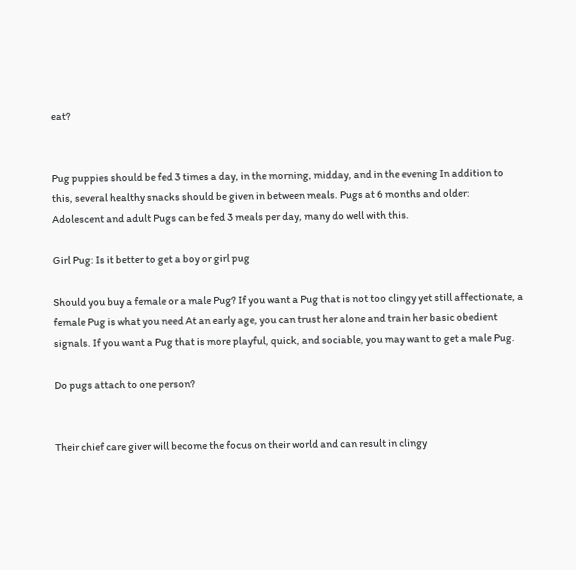eat?


Pug puppies should be fed 3 times a day, in the morning, midday, and in the evening In addition to this, several healthy snacks should be given in between meals. Pugs at 6 months and older: Adolescent and adult Pugs can be fed 3 meals per day, many do well with this.

Girl Pug: Is it better to get a boy or girl pug

Should you buy a female or a male Pug? If you want a Pug that is not too clingy yet still affectionate, a female Pug is what you need At an early age, you can trust her alone and train her basic obedient signals. If you want a Pug that is more playful, quick, and sociable, you may want to get a male Pug.

Do pugs attach to one person?


Their chief care giver will become the focus on their world and can result in clingy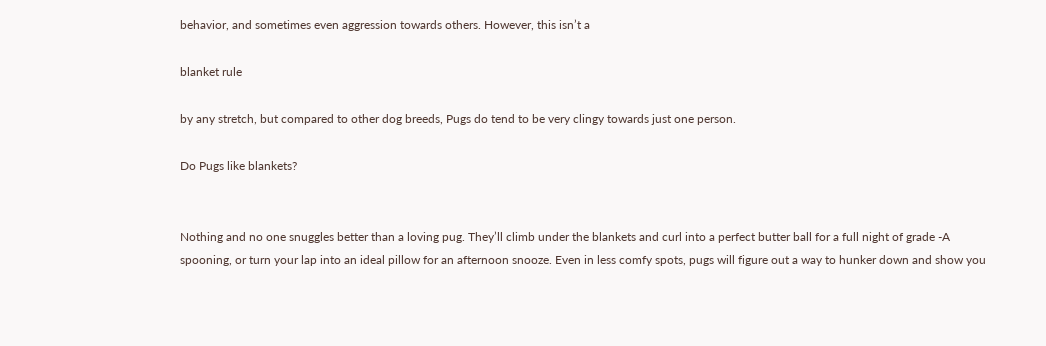behavior, and sometimes even aggression towards others. However, this isn’t a

blanket rule

by any stretch, but compared to other dog breeds, Pugs do tend to be very clingy towards just one person.

Do Pugs like blankets?


Nothing and no one snuggles better than a loving pug. They’ll climb under the blankets and curl into a perfect butter ball for a full night of grade -A spooning, or turn your lap into an ideal pillow for an afternoon snooze. Even in less comfy spots, pugs will figure out a way to hunker down and show you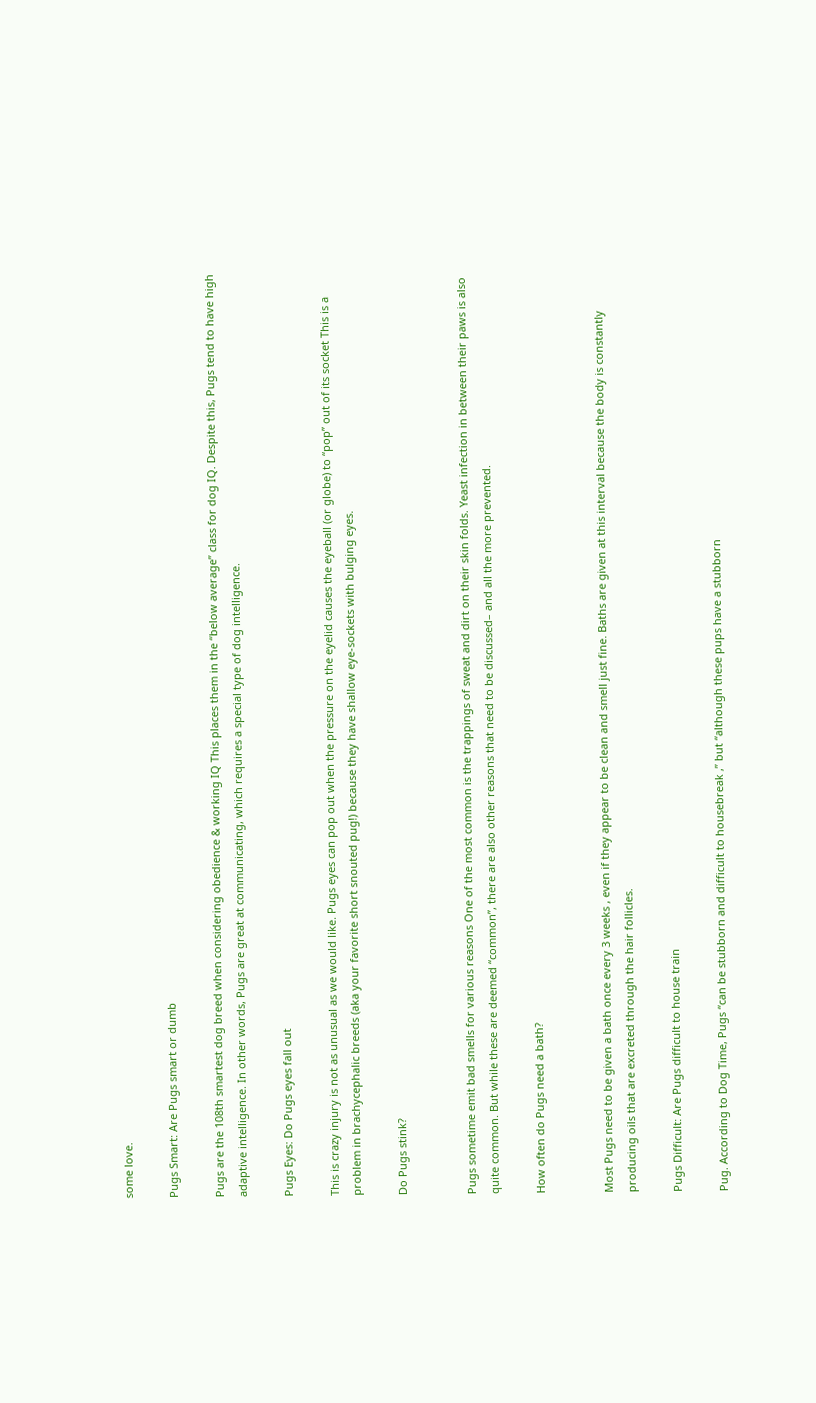some love.

Pugs Smart: Are Pugs smart or dumb

Pugs are the 108th smartest dog breed when considering obedience & working IQ This places them in the “below average” class for dog IQ. Despite this, Pugs tend to have high adaptive intelligence. In other words, Pugs are great at communicating, which requires a special type of dog intelligence.

Pugs Eyes: Do Pugs eyes fall out

This is crazy injury is not as unusual as we would like. Pugs eyes can pop out when the pressure on the eyelid causes the eyeball (or globe) to “pop” out of its socket This is a problem in brachycephalic breeds (aka your favorite short snouted pug!) because they have shallow eye-sockets with bulging eyes.

Do Pugs stink?


Pugs sometime emit bad smells for various reasons One of the most common is the trappings of sweat and dirt on their skin folds. Yeast infection in between their paws is also quite common. But while these are deemed “common”, there are also other reasons that need to be discussed– and all the more prevented.

How often do Pugs need a bath?


Most Pugs need to be given a bath once every 3 weeks , even if they appear to be clean and smell just fine. Baths are given at this interval because the body is constantly producing oils that are excreted through the hair follicles.

Pugs Difficult: Are Pugs difficult to house train

Pug. According to Dog Time, Pugs “can be stubborn and difficult to housebreak ,” but “although these pups have a stubborn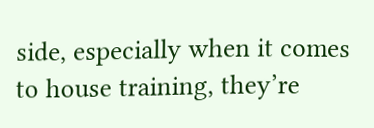side, especially when it comes to house training, they’re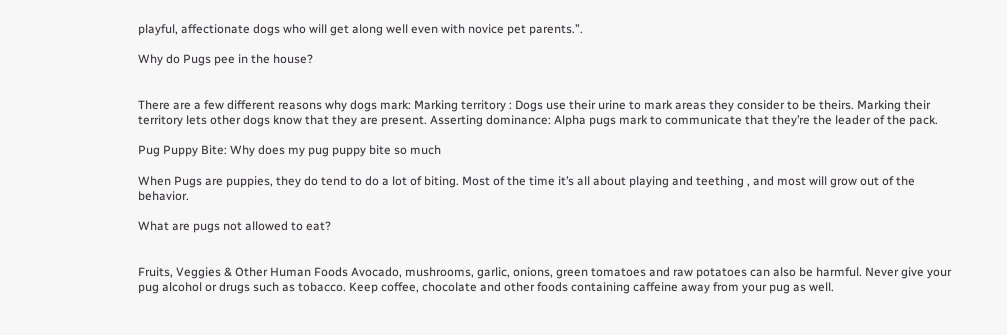playful, affectionate dogs who will get along well even with novice pet parents.”.

Why do Pugs pee in the house?


There are a few different reasons why dogs mark: Marking territory : Dogs use their urine to mark areas they consider to be theirs. Marking their territory lets other dogs know that they are present. Asserting dominance: Alpha pugs mark to communicate that they’re the leader of the pack.

Pug Puppy Bite: Why does my pug puppy bite so much

When Pugs are puppies, they do tend to do a lot of biting. Most of the time it’s all about playing and teething , and most will grow out of the behavior.

What are pugs not allowed to eat?


Fruits, Veggies & Other Human Foods Avocado, mushrooms, garlic, onions, green tomatoes and raw potatoes can also be harmful. Never give your pug alcohol or drugs such as tobacco. Keep coffee, chocolate and other foods containing caffeine away from your pug as well.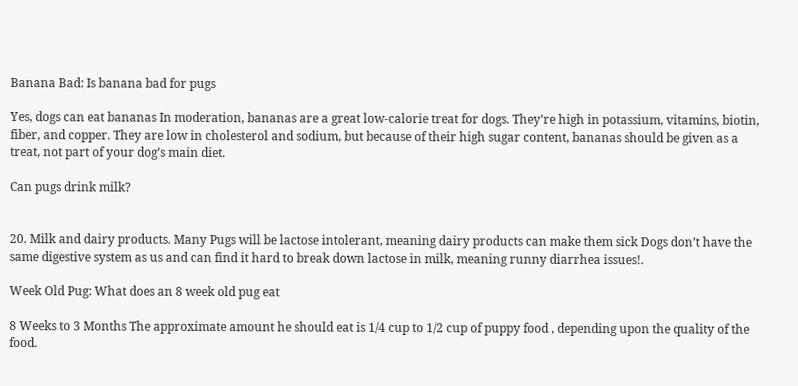Banana Bad: Is banana bad for pugs

Yes, dogs can eat bananas In moderation, bananas are a great low-calorie treat for dogs. They’re high in potassium, vitamins, biotin, fiber, and copper. They are low in cholesterol and sodium, but because of their high sugar content, bananas should be given as a treat, not part of your dog’s main diet.

Can pugs drink milk?


20. Milk and dairy products. Many Pugs will be lactose intolerant, meaning dairy products can make them sick Dogs don’t have the same digestive system as us and can find it hard to break down lactose in milk, meaning runny diarrhea issues!.

Week Old Pug: What does an 8 week old pug eat

8 Weeks to 3 Months The approximate amount he should eat is 1/4 cup to 1/2 cup of puppy food , depending upon the quality of the food.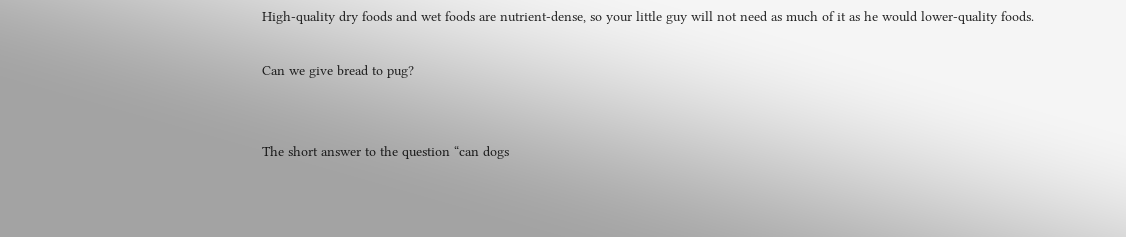High-quality dry foods and wet foods are nutrient-dense, so your little guy will not need as much of it as he would lower-quality foods.

Can we give bread to pug?


The short answer to the question “can dogs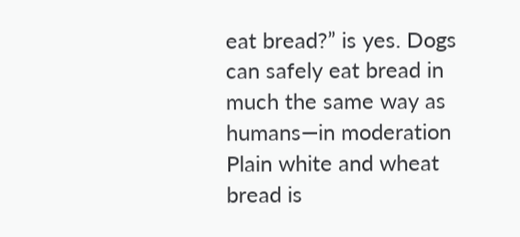eat bread?” is yes. Dogs can safely eat bread in much the same way as humans—in moderation Plain white and wheat bread is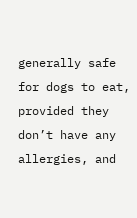generally safe for dogs to eat, provided they don’t have any allergies, and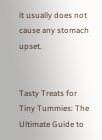it usually does not cause any stomach upset.


Tasty Treats for Tiny Tummies: The Ultimate Guide to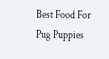Best Food For Pug Puppies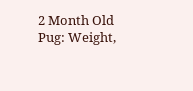2 Month Old Pug: Weight,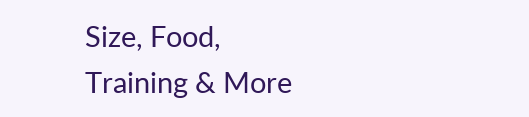Size, Food, Training & More